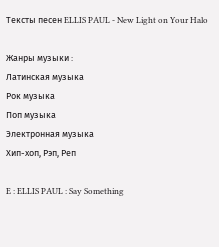Тексты песен ELLIS PAUL - New Light on Your Halo

Жанры музыки :
Латинская музыка
Рок музыка
Поп музыка
Электронная музыка
Хип-хоп, Рэп, Реп

E : ELLIS PAUL : Say Something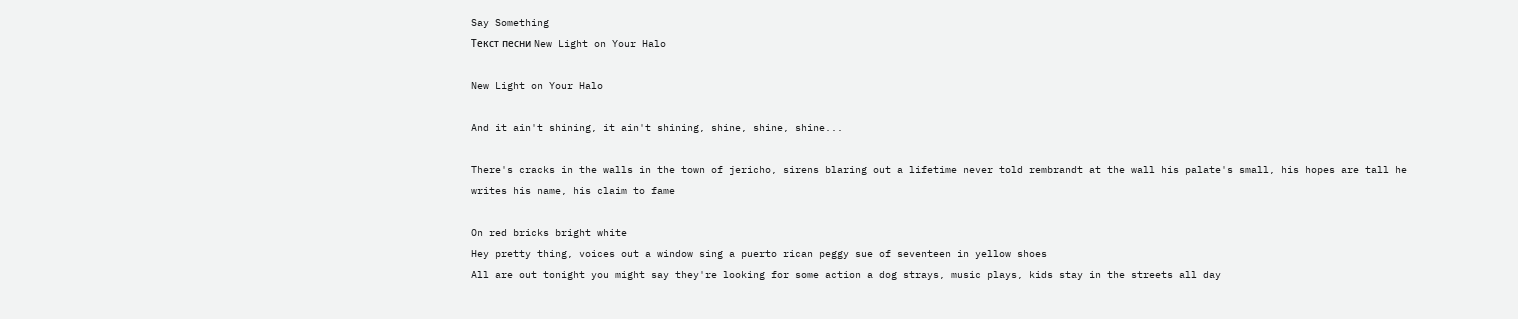Say Something
Текст песни New Light on Your Halo

New Light on Your Halo

And it ain't shining, it ain't shining, shine, shine, shine...

There's cracks in the walls in the town of jericho, sirens blaring out a lifetime never told rembrandt at the wall his palate's small, his hopes are tall he writes his name, his claim to fame

On red bricks bright white
Hey pretty thing, voices out a window sing a puerto rican peggy sue of seventeen in yellow shoes
All are out tonight you might say they're looking for some action a dog strays, music plays, kids stay in the streets all day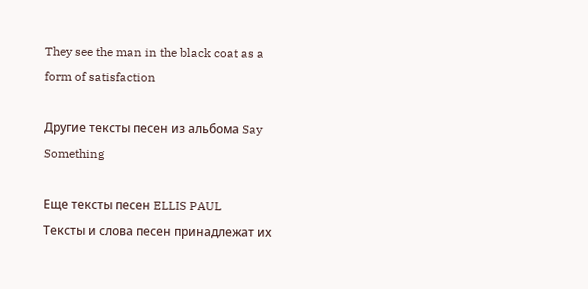They see the man in the black coat as a form of satisfaction

Другие тексты песен из альбома Say Something

Еще тексты песен ELLIS PAUL
Тексты и слова песен принадлежат их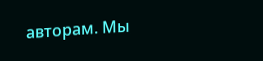авторам. Мы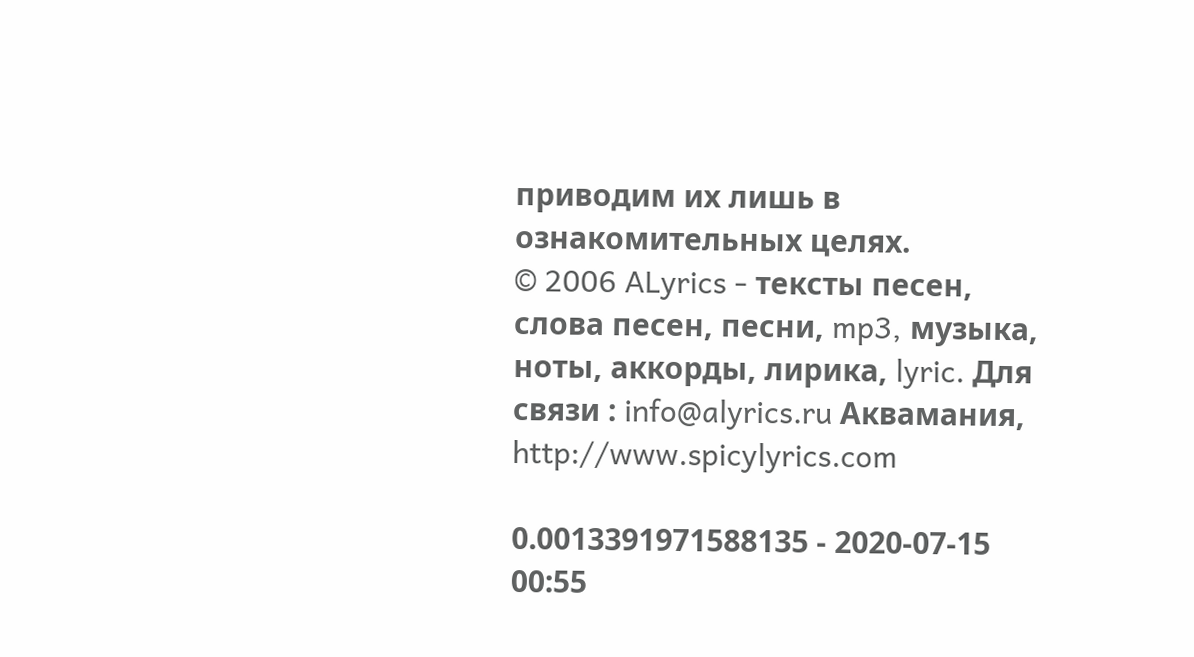приводим их лишь в ознакомительных целях.
© 2006 ALyrics - тексты песен, слова песен, песни, mp3, музыка, ноты, аккорды, лирика, lyric. Для связи : info@alyrics.ru Аквамания, http://www.spicylyrics.com

0.0013391971588135 - 2020-07-15 00:55